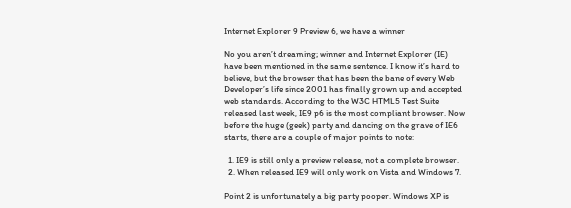Internet Explorer 9 Preview 6, we have a winner

No you aren’t dreaming; winner and Internet Explorer (IE) have been mentioned in the same sentence. I know it’s hard to believe, but the browser that has been the bane of every Web Developer’s life since 2001 has finally grown up and accepted web standards. According to the W3C HTML5 Test Suite released last week, IE9 p6 is the most compliant browser. Now before the huge (geek) party and dancing on the grave of IE6 starts, there are a couple of major points to note:

  1. IE9 is still only a preview release, not a complete browser.
  2. When released IE9 will only work on Vista and Windows 7.

Point 2 is unfortunately a big party pooper. Windows XP is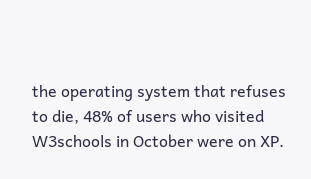the operating system that refuses to die, 48% of users who visited W3schools in October were on XP.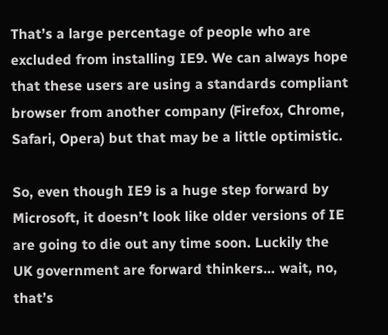That’s a large percentage of people who are excluded from installing IE9. We can always hope that these users are using a standards compliant browser from another company (Firefox, Chrome, Safari, Opera) but that may be a little optimistic.

So, even though IE9 is a huge step forward by Microsoft, it doesn’t look like older versions of IE are going to die out any time soon. Luckily the UK government are forward thinkers… wait, no, that’s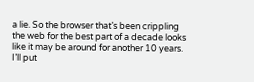a lie. So the browser that’s been crippling the web for the best part of a decade looks like it may be around for another 10 years. I’ll put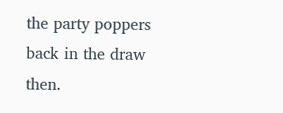the party poppers back in the draw then.